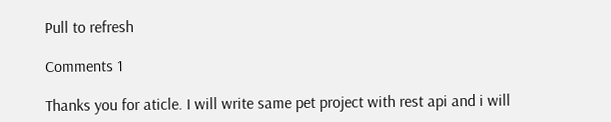Pull to refresh

Comments 1

Thanks you for aticle. I will write same pet project with rest api and i will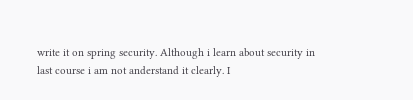write it on spring security. Although i learn about security in last course i am not anderstand it clearly. I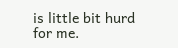is little bit hurd for me.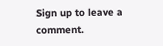Sign up to leave a comment.